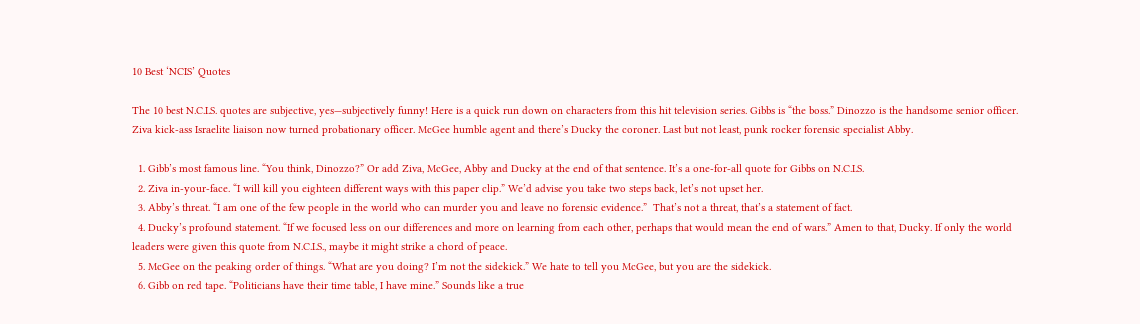10 Best ‘NCIS’ Quotes

The 10 best N.C.I.S. quotes are subjective, yes—subjectively funny! Here is a quick run down on characters from this hit television series. Gibbs is “the boss.” Dinozzo is the handsome senior officer. Ziva kick-ass Israelite liaison now turned probationary officer. McGee humble agent and there’s Ducky the coroner. Last but not least, punk rocker forensic specialist Abby.

  1. Gibb’s most famous line. “You think, Dinozzo?” Or add Ziva, McGee, Abby and Ducky at the end of that sentence. It’s a one-for-all quote for Gibbs on N.C.I.S.
  2. Ziva in-your-face. “I will kill you eighteen different ways with this paper clip.” We’d advise you take two steps back, let’s not upset her.
  3. Abby’s threat. “I am one of the few people in the world who can murder you and leave no forensic evidence.”  That’s not a threat, that’s a statement of fact.
  4. Ducky’s profound statement. “If we focused less on our differences and more on learning from each other, perhaps that would mean the end of wars.” Amen to that, Ducky. If only the world leaders were given this quote from N.C.I.S., maybe it might strike a chord of peace.
  5. McGee on the peaking order of things. “What are you doing? I’m not the sidekick.” We hate to tell you McGee, but you are the sidekick.
  6. Gibb on red tape. “Politicians have their time table, I have mine.” Sounds like a true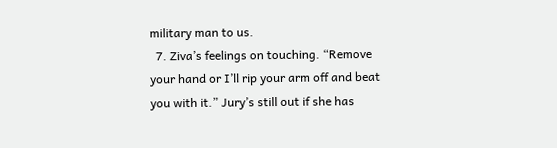military man to us.
  7. Ziva’s feelings on touching. “Remove your hand or I’ll rip your arm off and beat you with it.” Jury’s still out if she has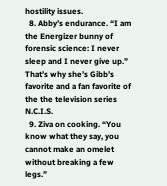hostility issues.
  8. Abby’s endurance. “I am the Energizer bunny of forensic science: I never sleep and I never give up.” That’s why she’s Gibb’s favorite and a fan favorite of the the television series N.C.I.S.
  9. Ziva on cooking. “You know what they say, you cannot make an omelet without breaking a few legs.”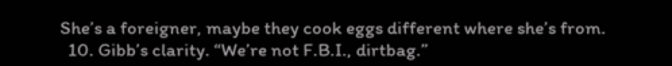She’s a foreigner, maybe they cook eggs different where she’s from.
  10. Gibb’s clarity. “We’re not F.B.I., dirtbag.”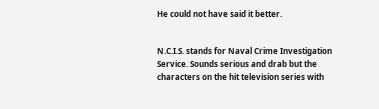He could not have said it better.


N.C.I.S. stands for Naval Crime Investigation Service. Sounds serious and drab but the characters on the hit television series with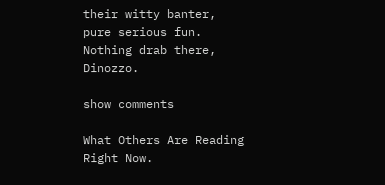their witty banter, pure serious fun. Nothing drab there, Dinozzo.

show comments

What Others Are Reading Right Now.